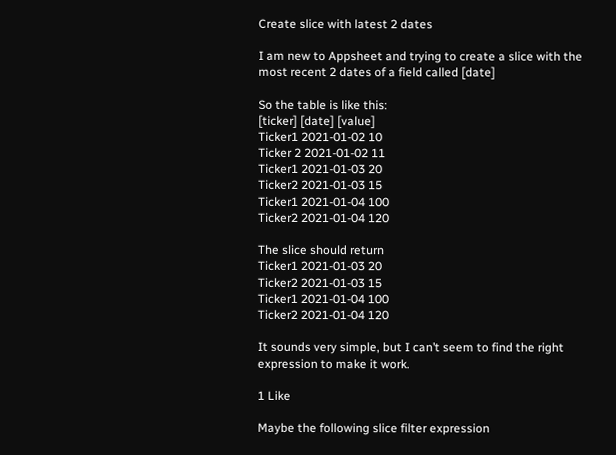Create slice with latest 2 dates

I am new to Appsheet and trying to create a slice with the most recent 2 dates of a field called [date]

So the table is like this:
[ticker] [date] [value]
Ticker1 2021-01-02 10
Ticker 2 2021-01-02 11
Ticker1 2021-01-03 20
Ticker2 2021-01-03 15
Ticker1 2021-01-04 100
Ticker2 2021-01-04 120

The slice should return
Ticker1 2021-01-03 20
Ticker2 2021-01-03 15
Ticker1 2021-01-04 100
Ticker2 2021-01-04 120

It sounds very simple, but I can’t seem to find the right expression to make it work.

1 Like

Maybe the following slice filter expression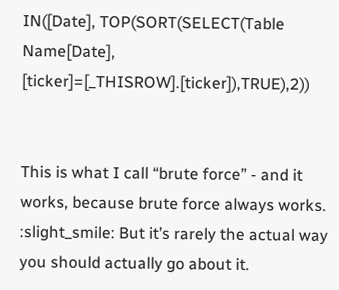IN([Date], TOP(SORT(SELECT(Table Name[Date], [ticker]=[_THISROW].[ticker]),TRUE),2))


This is what I call “brute force” - and it works, because brute force always works. :slight_smile: But it’s rarely the actual way you should actually go about it.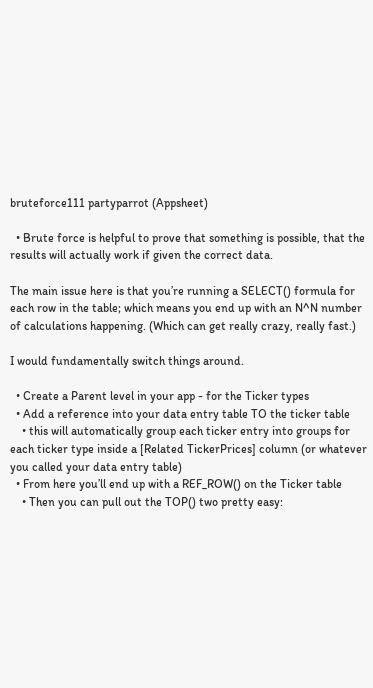bruteforce111 partyparrot (Appsheet)

  • Brute force is helpful to prove that something is possible, that the results will actually work if given the correct data.

The main issue here is that you’re running a SELECT() formula for each row in the table; which means you end up with an N^N number of calculations happening. (Which can get really crazy, really fast.)

I would fundamentally switch things around.

  • Create a Parent level in your app - for the Ticker types
  • Add a reference into your data entry table TO the ticker table
    • this will automatically group each ticker entry into groups for each ticker type inside a [Related TickerPrices] column (or whatever you called your data entry table)
  • From here you’ll end up with a REF_ROW() on the Ticker table
    • Then you can pull out the TOP() two pretty easy: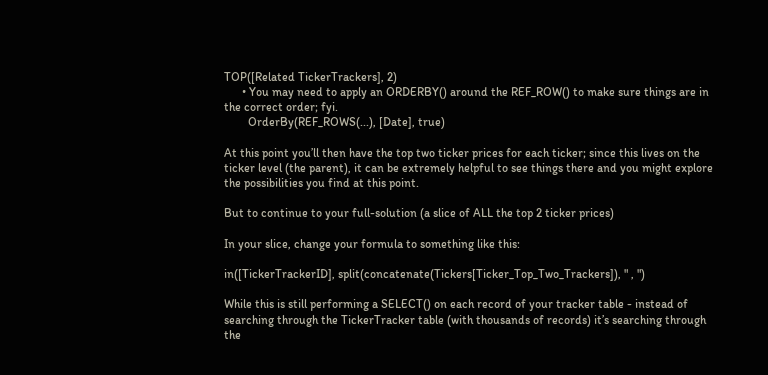TOP([Related TickerTrackers], 2)
      • You may need to apply an ORDERBY() around the REF_ROW() to make sure things are in the correct order; fyi.
        OrderBy(REF_ROWS(...), [Date], true)

At this point you’ll then have the top two ticker prices for each ticker; since this lives on the ticker level (the parent), it can be extremely helpful to see things there and you might explore the possibilities you find at this point.

But to continue to your full-solution (a slice of ALL the top 2 ticker prices)

In your slice, change your formula to something like this:

in([TickerTrackerID], split(concatenate(Tickers[Ticker_Top_Two_Trackers]), " , ")

While this is still performing a SELECT() on each record of your tracker table - instead of searching through the TickerTracker table (with thousands of records) it’s searching through the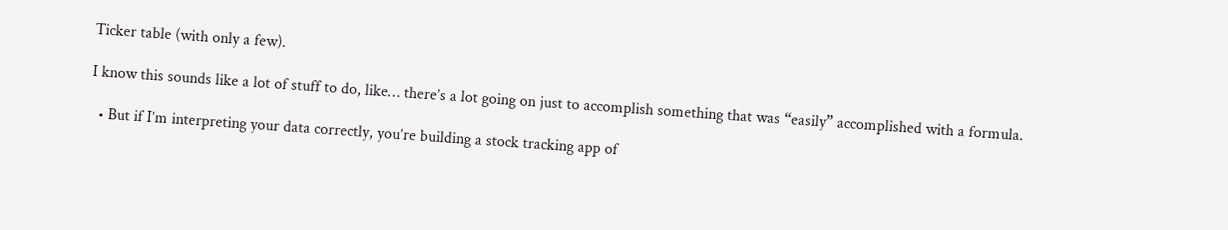Ticker table (with only a few).

I know this sounds like a lot of stuff to do, like… there’s a lot going on just to accomplish something that was “easily” accomplished with a formula.

  • But if I’m interpreting your data correctly, you’re building a stock tracking app of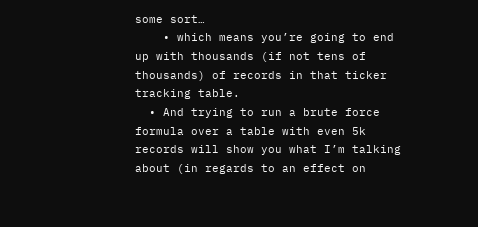some sort…
    • which means you’re going to end up with thousands (if not tens of thousands) of records in that ticker tracking table.
  • And trying to run a brute force formula over a table with even 5k records will show you what I’m talking about (in regards to an effect on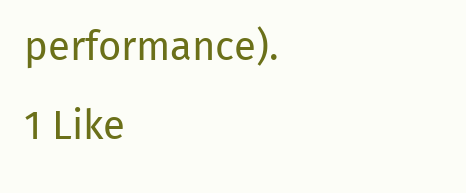performance).
1 Like